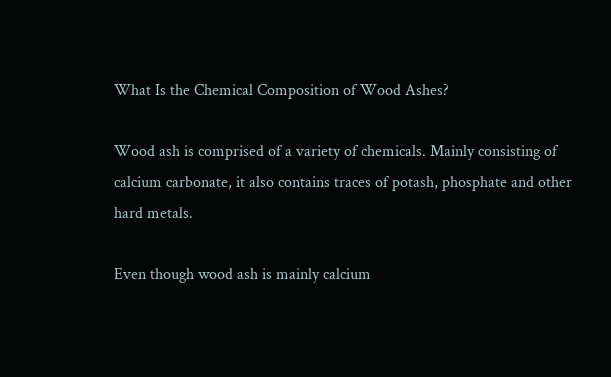What Is the Chemical Composition of Wood Ashes?

Wood ash is comprised of a variety of chemicals. Mainly consisting of calcium carbonate, it also contains traces of potash, phosphate and other hard metals.

Even though wood ash is mainly calcium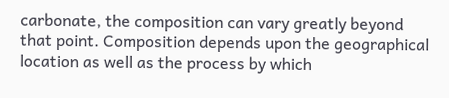carbonate, the composition can vary greatly beyond that point. Composition depends upon the geographical location as well as the process by which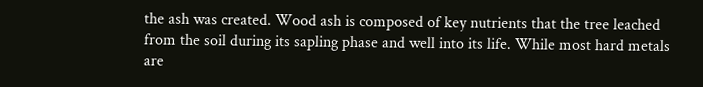the ash was created. Wood ash is composed of key nutrients that the tree leached from the soil during its sapling phase and well into its life. While most hard metals are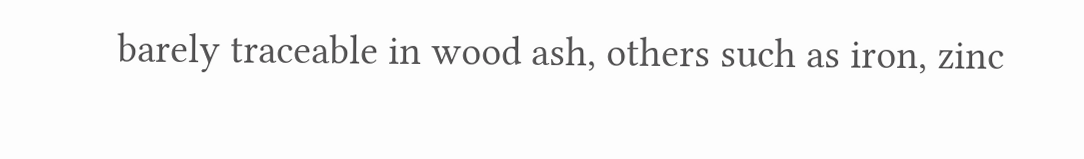barely traceable in wood ash, others such as iron, zinc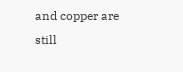and copper are still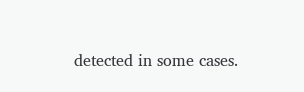detected in some cases.